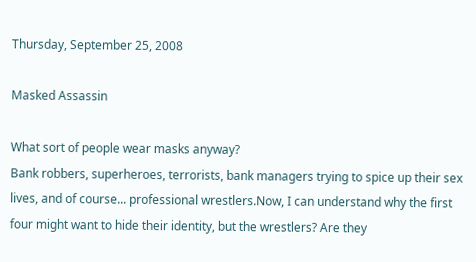Thursday, September 25, 2008

Masked Assassin

What sort of people wear masks anyway?
Bank robbers, superheroes, terrorists, bank managers trying to spice up their sex lives, and of course... professional wrestlers.Now, I can understand why the first four might want to hide their identity, but the wrestlers? Are they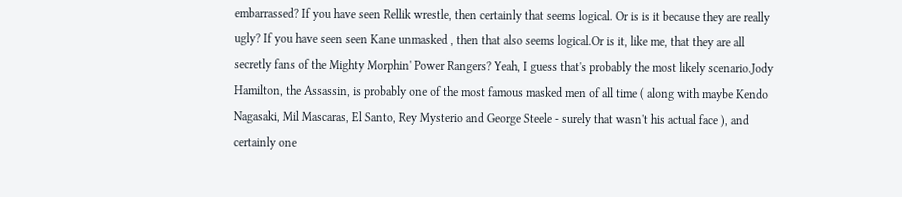embarrassed? If you have seen Rellik wrestle, then certainly that seems logical. Or is is it because they are really ugly? If you have seen seen Kane unmasked , then that also seems logical.Or is it, like me, that they are all secretly fans of the Mighty Morphin' Power Rangers? Yeah, I guess that's probably the most likely scenario.Jody Hamilton, the Assassin, is probably one of the most famous masked men of all time ( along with maybe Kendo Nagasaki, Mil Mascaras, El Santo, Rey Mysterio and George Steele - surely that wasn't his actual face ), and certainly one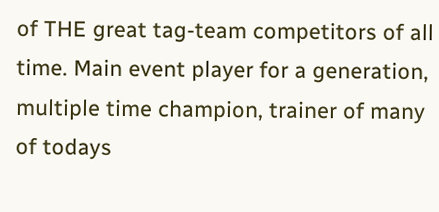of THE great tag-team competitors of all time. Main event player for a generation, multiple time champion, trainer of many of todays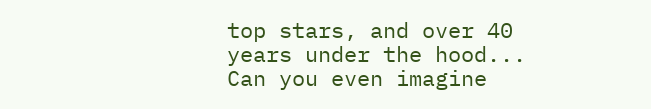top stars, and over 40 years under the hood...
Can you even imagine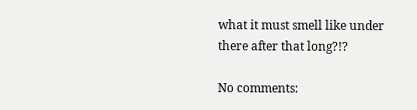what it must smell like under there after that long?!?

No comments: